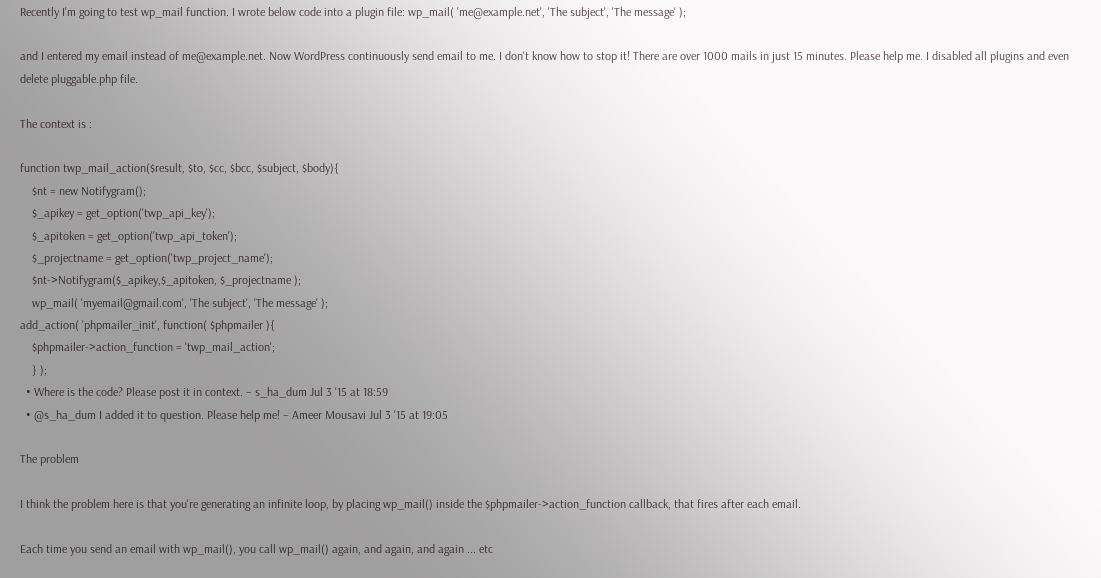Recently I'm going to test wp_mail function. I wrote below code into a plugin file: wp_mail( 'me@example.net', 'The subject', 'The message' );

and I entered my email instead of me@example.net. Now WordPress continuously send email to me. I don't know how to stop it! There are over 1000 mails in just 15 minutes. Please help me. I disabled all plugins and even delete pluggable.php file.

The context is :

function twp_mail_action($result, $to, $cc, $bcc, $subject, $body){
    $nt = new Notifygram();
    $_apikey = get_option('twp_api_key');
    $_apitoken = get_option('twp_api_token');
    $_projectname = get_option('twp_project_name');
    $nt->Notifygram($_apikey,$_apitoken, $_projectname );
    wp_mail( 'myemail@gmail.com', 'The subject', 'The message' );
add_action( 'phpmailer_init', function( $phpmailer ){
    $phpmailer->action_function = 'twp_mail_action';
    } );
  • Where is the code? Please post it in context. – s_ha_dum Jul 3 '15 at 18:59
  • @s_ha_dum I added it to question. Please help me! – Ameer Mousavi Jul 3 '15 at 19:05

The problem

I think the problem here is that you're generating an infinite loop, by placing wp_mail() inside the $phpmailer->action_function callback, that fires after each email.

Each time you send an email with wp_mail(), you call wp_mail() again, and again, and again ... etc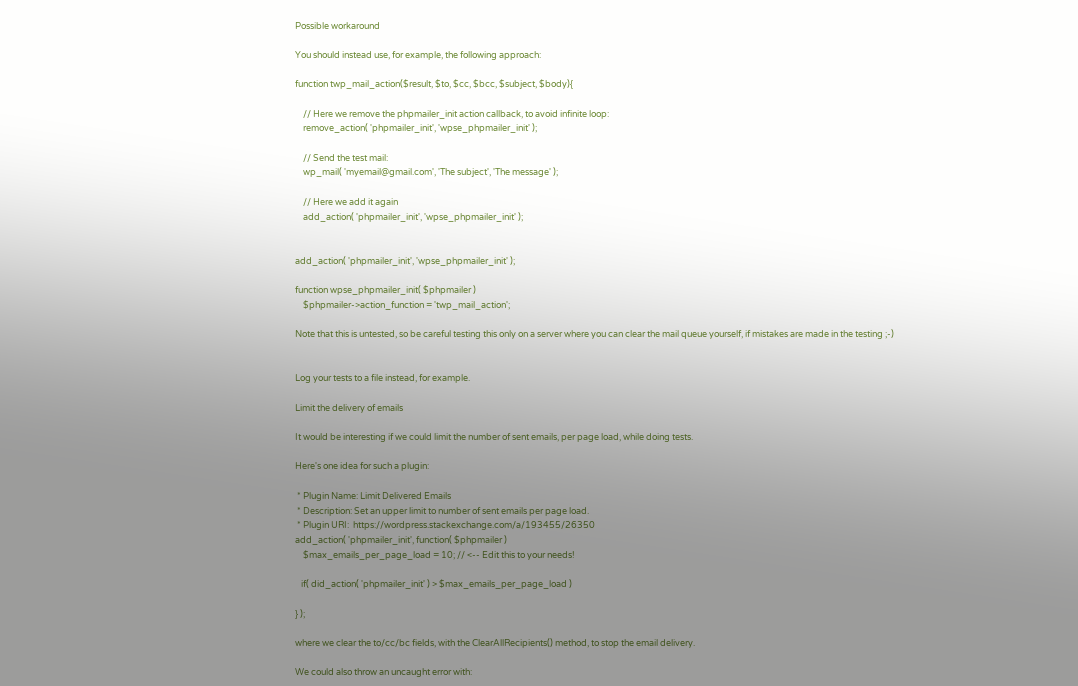Possible workaround

You should instead use, for example, the following approach:

function twp_mail_action($result, $to, $cc, $bcc, $subject, $body){

    // Here we remove the phpmailer_init action callback, to avoid infinite loop:
    remove_action( 'phpmailer_init', 'wpse_phpmailer_init' );

    // Send the test mail:
    wp_mail( 'myemail@gmail.com', 'The subject', 'The message' );

    // Here we add it again
    add_action( 'phpmailer_init', 'wpse_phpmailer_init' );


add_action( 'phpmailer_init', 'wpse_phpmailer_init' );

function wpse_phpmailer_init( $phpmailer )
    $phpmailer->action_function = 'twp_mail_action';

Note that this is untested, so be careful testing this only on a server where you can clear the mail queue yourself, if mistakes are made in the testing ;-)


Log your tests to a file instead, for example.

Limit the delivery of emails

It would be interesting if we could limit the number of sent emails, per page load, while doing tests.

Here's one idea for such a plugin:

 * Plugin Name: Limit Delivered Emails
 * Description: Set an upper limit to number of sent emails per page load.
 * Plugin URI:  https://wordpress.stackexchange.com/a/193455/26350
add_action( 'phpmailer_init', function( $phpmailer )
    $max_emails_per_page_load = 10; // <-- Edit this to your needs!

   if( did_action( 'phpmailer_init' ) > $max_emails_per_page_load )

} );

where we clear the to/cc/bc fields, with the ClearAllRecipients() method, to stop the email delivery.

We could also throw an uncaught error with: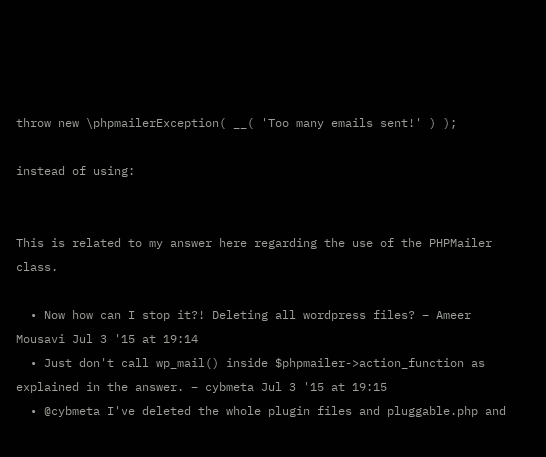throw new \phpmailerException( __( 'Too many emails sent!' ) );

instead of using:


This is related to my answer here regarding the use of the PHPMailer class.

  • Now how can I stop it?! Deleting all wordpress files? – Ameer Mousavi Jul 3 '15 at 19:14
  • Just don't call wp_mail() inside $phpmailer->action_function as explained in the answer. – cybmeta Jul 3 '15 at 19:15
  • @cybmeta I've deleted the whole plugin files and pluggable.php and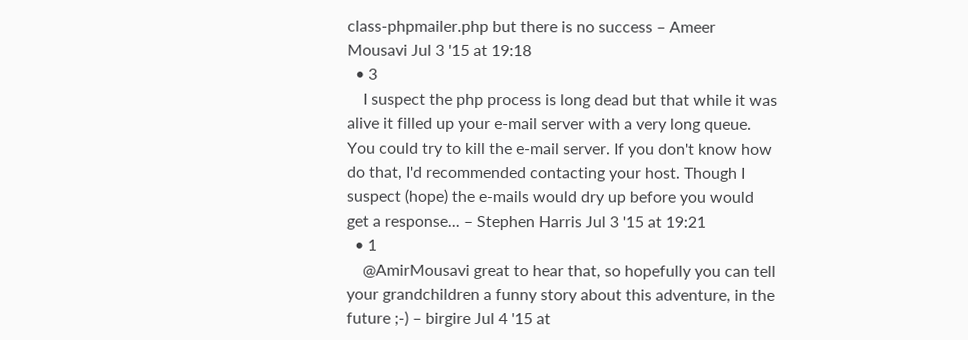class-phpmailer.php but there is no success – Ameer Mousavi Jul 3 '15 at 19:18
  • 3
    I suspect the php process is long dead but that while it was alive it filled up your e-mail server with a very long queue. You could try to kill the e-mail server. If you don't know how do that, I'd recommended contacting your host. Though I suspect (hope) the e-mails would dry up before you would get a response... – Stephen Harris Jul 3 '15 at 19:21
  • 1
    @AmirMousavi great to hear that, so hopefully you can tell your grandchildren a funny story about this adventure, in the future ;-) – birgire Jul 4 '15 at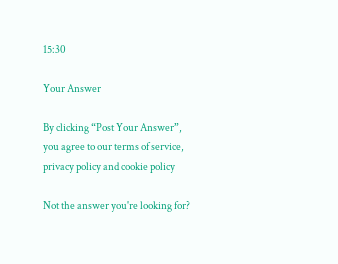15:30

Your Answer

By clicking “Post Your Answer”, you agree to our terms of service, privacy policy and cookie policy

Not the answer you're looking for?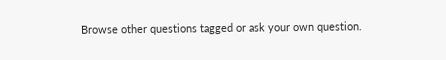Browse other questions tagged or ask your own question.